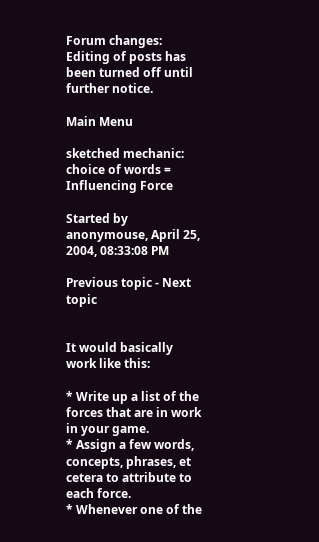Forum changes: Editing of posts has been turned off until further notice.

Main Menu

sketched mechanic: choice of words = Influencing Force

Started by anonymouse, April 25, 2004, 08:33:08 PM

Previous topic - Next topic


It would basically work like this:

* Write up a list of the forces that are in work in your game.
* Assign a few words, concepts, phrases, et cetera to attribute to each force.
* Whenever one of the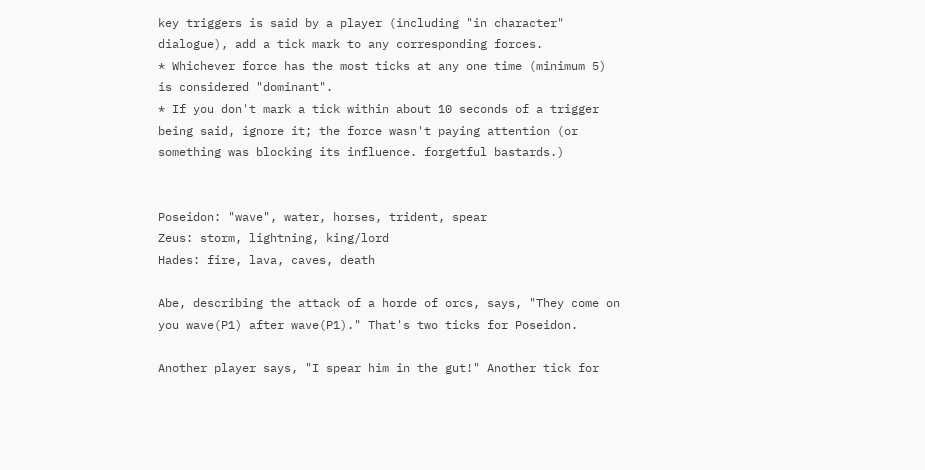key triggers is said by a player (including "in character" dialogue), add a tick mark to any corresponding forces.
* Whichever force has the most ticks at any one time (minimum 5) is considered "dominant".
* If you don't mark a tick within about 10 seconds of a trigger being said, ignore it; the force wasn't paying attention (or something was blocking its influence. forgetful bastards.)


Poseidon: "wave", water, horses, trident, spear
Zeus: storm, lightning, king/lord
Hades: fire, lava, caves, death

Abe, describing the attack of a horde of orcs, says, "They come on you wave(P1) after wave(P1)." That's two ticks for Poseidon.

Another player says, "I spear him in the gut!" Another tick for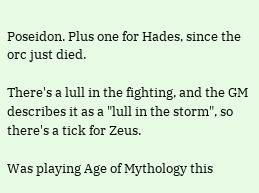Poseidon. Plus one for Hades, since the orc just died.

There's a lull in the fighting, and the GM describes it as a "lull in the storm", so there's a tick for Zeus.

Was playing Age of Mythology this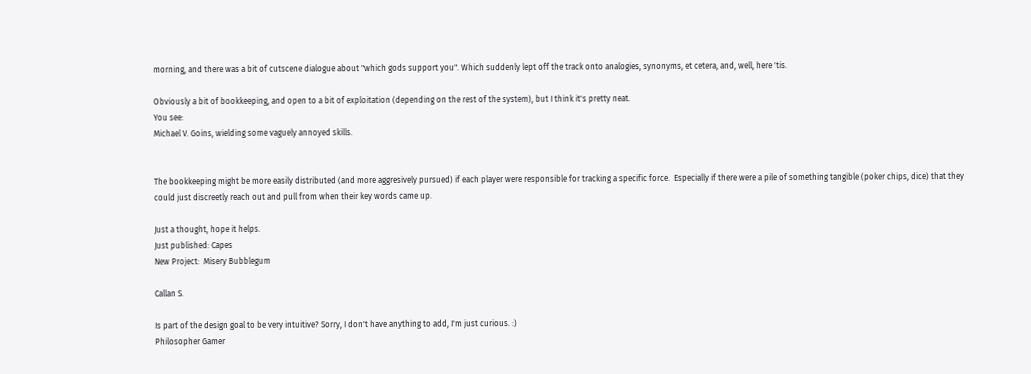morning, and there was a bit of cutscene dialogue about "which gods support you". Which suddenly lept off the track onto analogies, synonyms, et cetera, and, well, here 'tis.

Obviously a bit of bookkeeping, and open to a bit of exploitation (depending on the rest of the system), but I think it's pretty neat.
You see:
Michael V. Goins, wielding some vaguely annoyed skills.


The bookkeeping might be more easily distributed (and more aggresively pursued) if each player were responsible for tracking a specific force.  Especially if there were a pile of something tangible (poker chips, dice) that they could just discreetly reach out and pull from when their key words came up.

Just a thought, hope it helps.
Just published: Capes
New Project:  Misery Bubblegum

Callan S.

Is part of the design goal to be very intuitive? Sorry, I don't have anything to add, I'm just curious. :)
Philosopher Gamer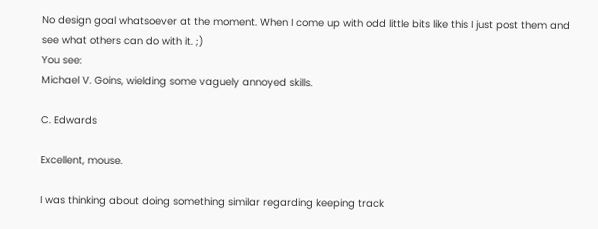No design goal whatsoever at the moment. When I come up with odd little bits like this I just post them and see what others can do with it. ;)
You see:
Michael V. Goins, wielding some vaguely annoyed skills.

C. Edwards

Excellent, mouse.

I was thinking about doing something similar regarding keeping track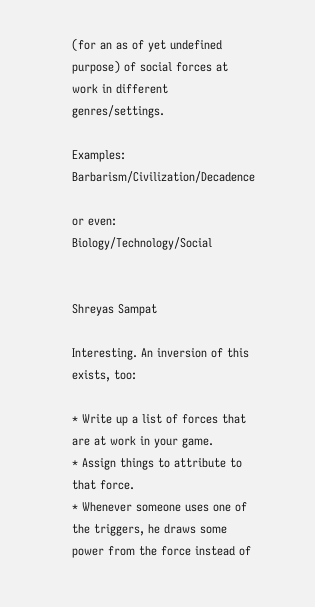(for an as of yet undefined purpose) of social forces at work in different genres/settings.

Examples: Barbarism/Civilization/Decadence

or even: Biology/Technology/Social


Shreyas Sampat

Interesting. An inversion of this exists, too:

* Write up a list of forces that are at work in your game.
* Assign things to attribute to that force.
* Whenever someone uses one of the triggers, he draws some power from the force instead of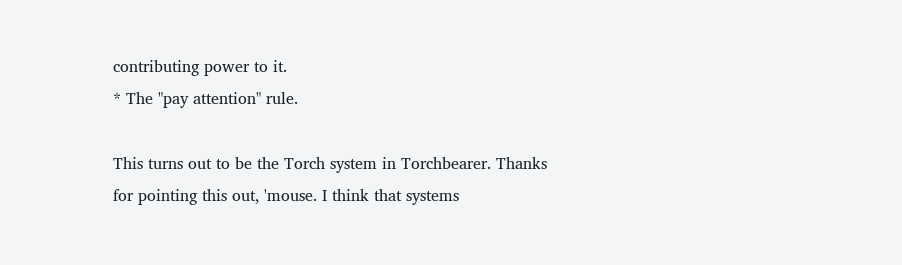contributing power to it.
* The "pay attention" rule.

This turns out to be the Torch system in Torchbearer. Thanks for pointing this out, 'mouse. I think that systems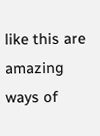like this are amazing ways of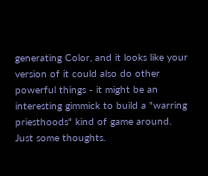generating Color, and it looks like your version of it could also do other powerful things - it might be an interesting gimmick to build a "warring priesthoods" kind of game around. Just some thoughts.